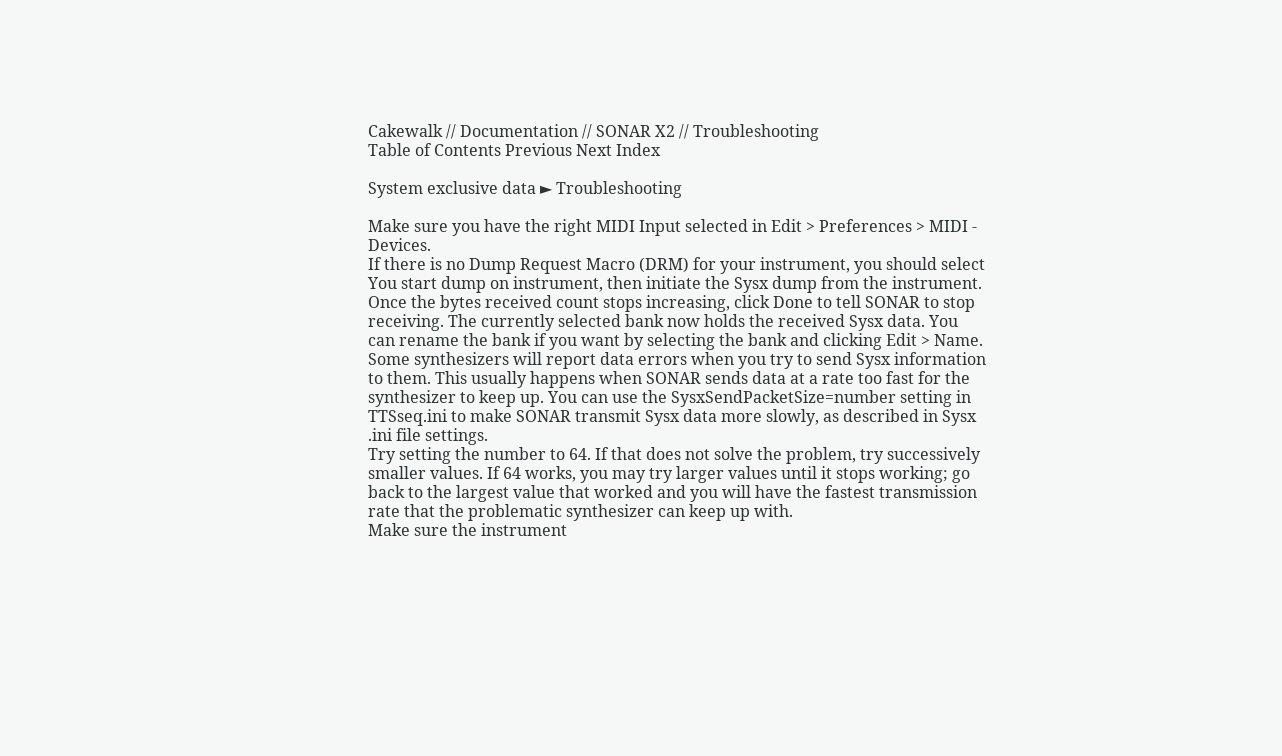Cakewalk // Documentation // SONAR X2 // Troubleshooting
Table of Contents Previous Next Index

System exclusive data ► Troubleshooting

Make sure you have the right MIDI Input selected in Edit > Preferences > MIDI - Devices.
If there is no Dump Request Macro (DRM) for your instrument, you should select You start dump on instrument, then initiate the Sysx dump from the instrument. Once the bytes received count stops increasing, click Done to tell SONAR to stop receiving. The currently selected bank now holds the received Sysx data. You can rename the bank if you want by selecting the bank and clicking Edit > Name.
Some synthesizers will report data errors when you try to send Sysx information to them. This usually happens when SONAR sends data at a rate too fast for the synthesizer to keep up. You can use the SysxSendPacketSize=number setting in TTSseq.ini to make SONAR transmit Sysx data more slowly, as described in Sysx .ini file settings.
Try setting the number to 64. If that does not solve the problem, try successively smaller values. If 64 works, you may try larger values until it stops working; go back to the largest value that worked and you will have the fastest transmission rate that the problematic synthesizer can keep up with.
Make sure the instrument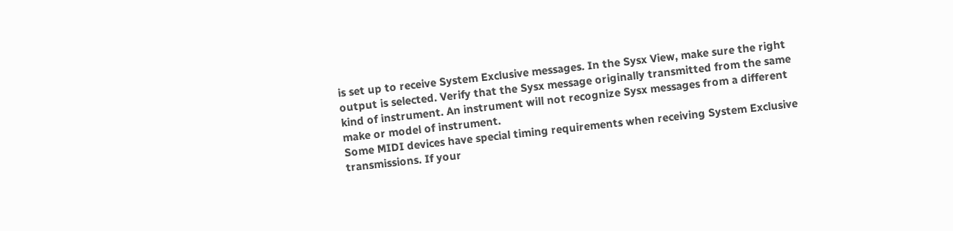is set up to receive System Exclusive messages. In the Sysx View, make sure the right output is selected. Verify that the Sysx message originally transmitted from the same kind of instrument. An instrument will not recognize Sysx messages from a different make or model of instrument.
Some MIDI devices have special timing requirements when receiving System Exclusive transmissions. If your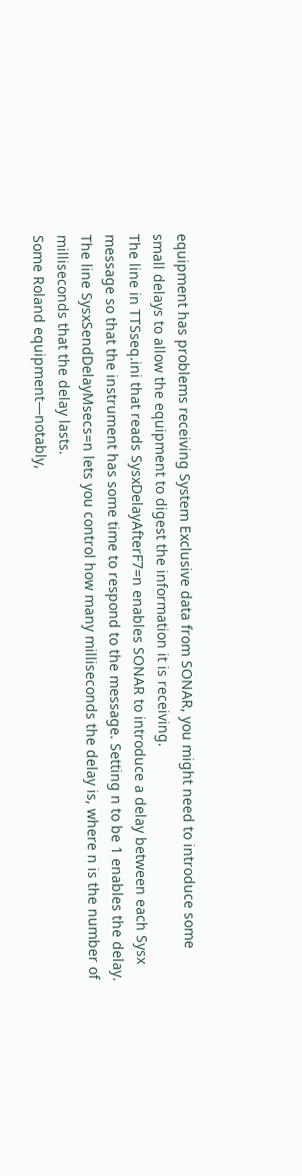equipment has problems receiving System Exclusive data from SONAR, you might need to introduce some small delays to allow the equipment to digest the information it is receiving.
The line in TTSseq.ini that reads SysxDelayAfterF7=n enables SONAR to introduce a delay between each Sysx message so that the instrument has some time to respond to the message. Setting n to be 1 enables the delay. The line SysxSendDelayMsecs=n lets you control how many milliseconds the delay is, where n is the number of milliseconds that the delay lasts.
Some Roland equipment—notably,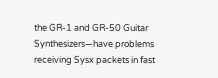the GR-1 and GR-50 Guitar Synthesizers—have problems receiving Sysx packets in fast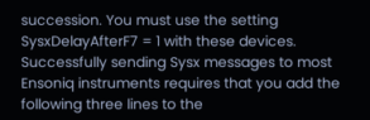succession. You must use the setting SysxDelayAfterF7 = 1 with these devices.
Successfully sending Sysx messages to most Ensoniq instruments requires that you add the following three lines to the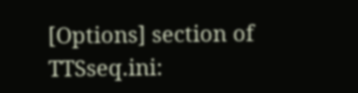[Options] section of TTSseq.ini: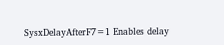SysxDelayAfterF7=1 Enables delay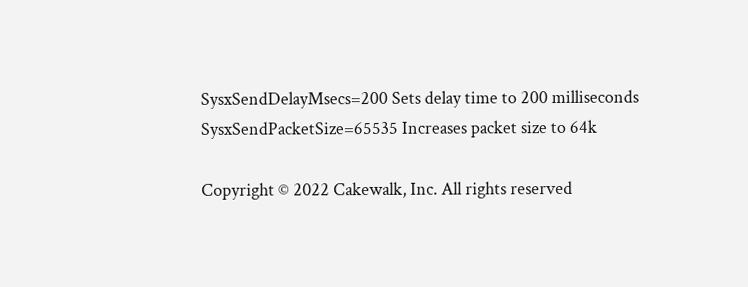SysxSendDelayMsecs=200 Sets delay time to 200 milliseconds
SysxSendPacketSize=65535 Increases packet size to 64k

Copyright © 2022 Cakewalk, Inc. All rights reserved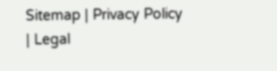Sitemap | Privacy Policy | Legal